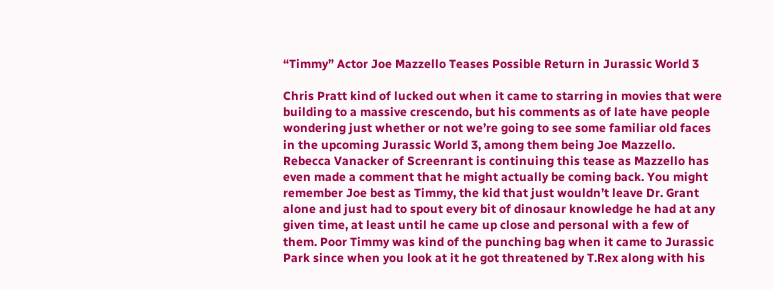“Timmy” Actor Joe Mazzello Teases Possible Return in Jurassic World 3

Chris Pratt kind of lucked out when it came to starring in movies that were building to a massive crescendo, but his comments as of late have people wondering just whether or not we’re going to see some familiar old faces in the upcoming Jurassic World 3, among them being Joe Mazzello. Rebecca Vanacker of Screenrant is continuing this tease as Mazzello has even made a comment that he might actually be coming back. You might remember Joe best as Timmy, the kid that just wouldn’t leave Dr. Grant alone and just had to spout every bit of dinosaur knowledge he had at any given time, at least until he came up close and personal with a few of them. Poor Timmy was kind of the punching bag when it came to Jurassic Park since when you look at it he got threatened by T.Rex along with his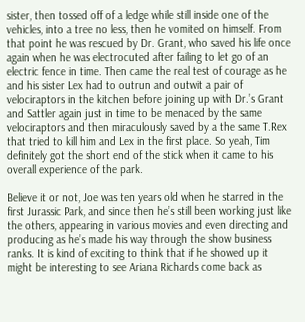sister, then tossed off of a ledge while still inside one of the vehicles, into a tree no less, then he vomited on himself. From that point he was rescued by Dr. Grant, who saved his life once again when he was electrocuted after failing to let go of an electric fence in time. Then came the real test of courage as he and his sister Lex had to outrun and outwit a pair of velociraptors in the kitchen before joining up with Dr.’s Grant and Sattler again just in time to be menaced by the same velociraptors and then miraculously saved by a the same T.Rex that tried to kill him and Lex in the first place. So yeah, Tim definitely got the short end of the stick when it came to his overall experience of the park.

Believe it or not, Joe was ten years old when he starred in the first Jurassic Park, and since then he’s still been working just like the others, appearing in various movies and even directing and producing as he’s made his way through the show business ranks. It is kind of exciting to think that if he showed up it might be interesting to see Ariana Richards come back as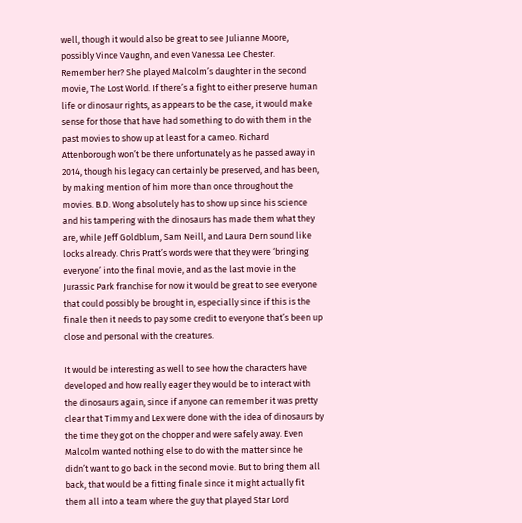well, though it would also be great to see Julianne Moore, possibly Vince Vaughn, and even Vanessa Lee Chester.  Remember her? She played Malcolm’s daughter in the second movie, The Lost World. If there’s a fight to either preserve human life or dinosaur rights, as appears to be the case, it would make sense for those that have had something to do with them in the past movies to show up at least for a cameo. Richard Attenborough won’t be there unfortunately as he passed away in 2014, though his legacy can certainly be preserved, and has been, by making mention of him more than once throughout the movies. B.D. Wong absolutely has to show up since his science and his tampering with the dinosaurs has made them what they are, while Jeff Goldblum, Sam Neill, and Laura Dern sound like locks already. Chris Pratt’s words were that they were ‘bringing everyone’ into the final movie, and as the last movie in the Jurassic Park franchise for now it would be great to see everyone that could possibly be brought in, especially since if this is the finale then it needs to pay some credit to everyone that’s been up close and personal with the creatures.

It would be interesting as well to see how the characters have developed and how really eager they would be to interact with the dinosaurs again, since if anyone can remember it was pretty clear that Timmy and Lex were done with the idea of dinosaurs by the time they got on the chopper and were safely away. Even Malcolm wanted nothing else to do with the matter since he didn’t want to go back in the second movie. But to bring them all back, that would be a fitting finale since it might actually fit them all into a team where the guy that played Star Lord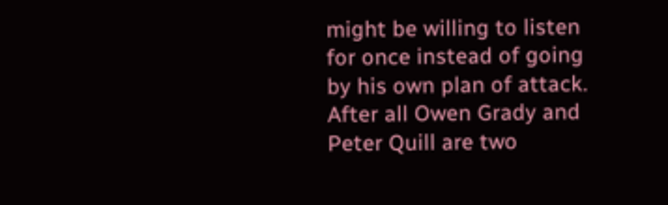might be willing to listen for once instead of going by his own plan of attack. After all Owen Grady and Peter Quill are two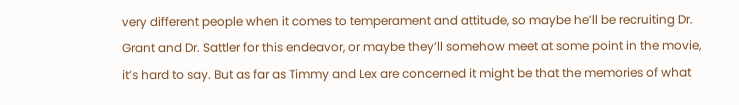very different people when it comes to temperament and attitude, so maybe he’ll be recruiting Dr. Grant and Dr. Sattler for this endeavor, or maybe they’ll somehow meet at some point in the movie, it’s hard to say. But as far as Timmy and Lex are concerned it might be that the memories of what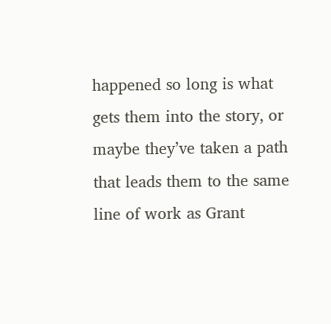happened so long is what gets them into the story, or maybe they’ve taken a path that leads them to the same line of work as Grant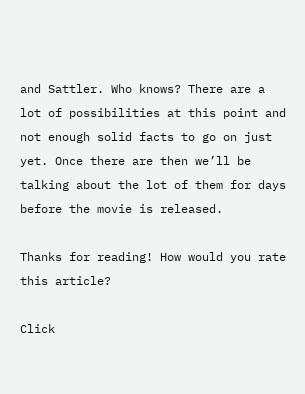and Sattler. Who knows? There are a lot of possibilities at this point and not enough solid facts to go on just yet. Once there are then we’ll be talking about the lot of them for days before the movie is released.

Thanks for reading! How would you rate this article?

Click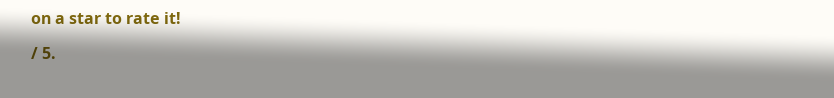on a star to rate it!

/ 5.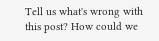Tell us what's wrong with this post? How could we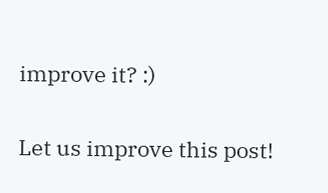improve it? :)

Let us improve this post!